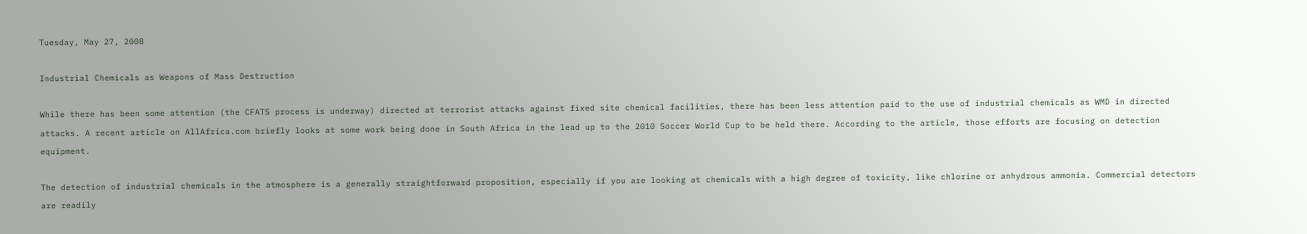Tuesday, May 27, 2008

Industrial Chemicals as Weapons of Mass Destruction

While there has been some attention (the CFATS process is underway) directed at terrorist attacks against fixed site chemical facilities, there has been less attention paid to the use of industrial chemicals as WMD in directed attacks. A recent article on AllAfrica.com briefly looks at some work being done in South Africa in the lead up to the 2010 Soccer World Cup to be held there. According to the article, those efforts are focusing on detection equipment.

The detection of industrial chemicals in the atmosphere is a generally straightforward proposition, especially if you are looking at chemicals with a high degree of toxicity, like chlorine or anhydrous ammonia. Commercial detectors are readily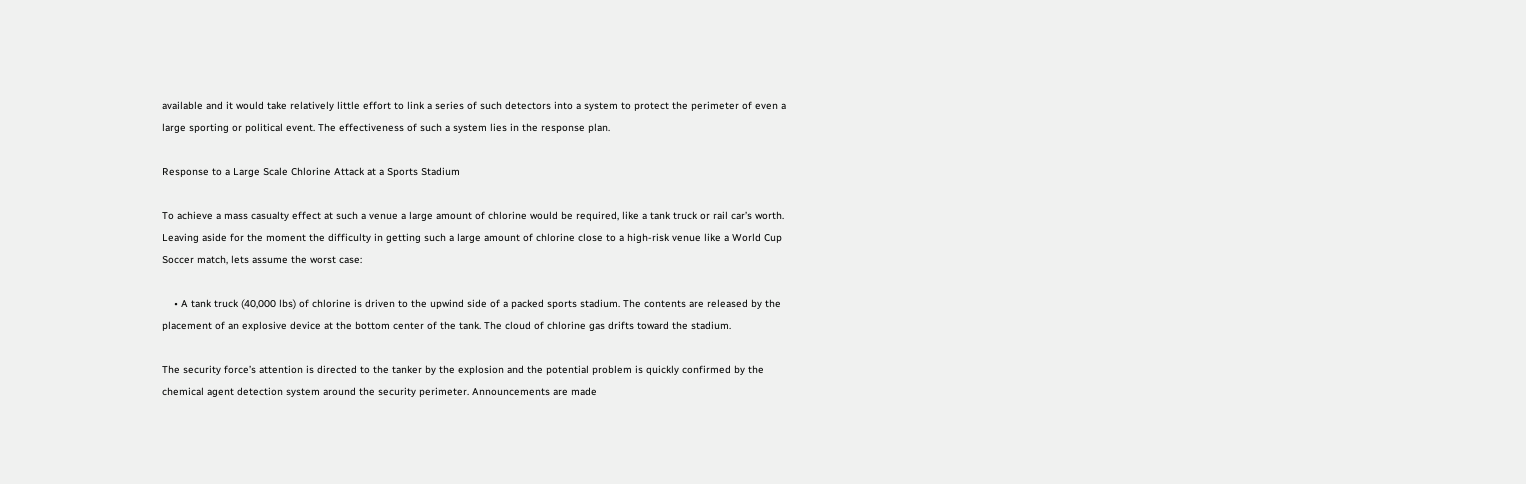available and it would take relatively little effort to link a series of such detectors into a system to protect the perimeter of even a large sporting or political event. The effectiveness of such a system lies in the response plan.

Response to a Large Scale Chlorine Attack at a Sports Stadium

To achieve a mass casualty effect at such a venue a large amount of chlorine would be required, like a tank truck or rail car’s worth. Leaving aside for the moment the difficulty in getting such a large amount of chlorine close to a high-risk venue like a World Cup Soccer match, lets assume the worst case:

    • A tank truck (40,000 lbs) of chlorine is driven to the upwind side of a packed sports stadium. The contents are released by the placement of an explosive device at the bottom center of the tank. The cloud of chlorine gas drifts toward the stadium.

The security force’s attention is directed to the tanker by the explosion and the potential problem is quickly confirmed by the chemical agent detection system around the security perimeter. Announcements are made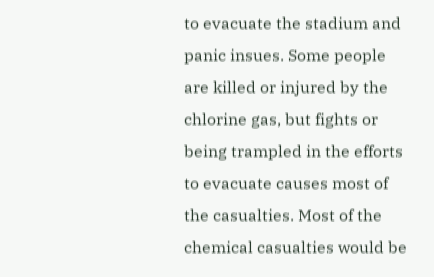to evacuate the stadium and panic insues. Some people are killed or injured by the chlorine gas, but fights or being trampled in the efforts to evacuate causes most of the casualties. Most of the chemical casualties would be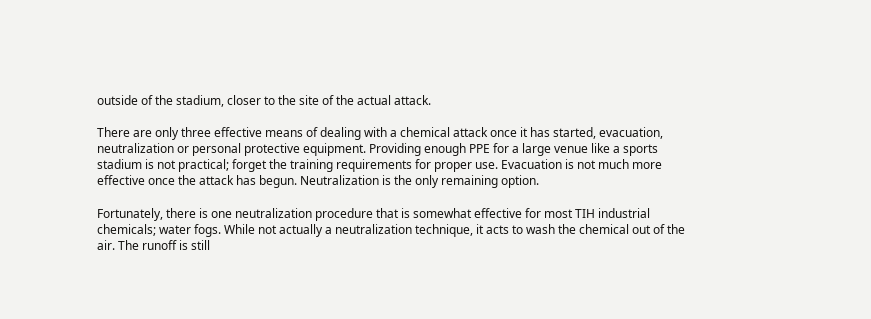outside of the stadium, closer to the site of the actual attack.

There are only three effective means of dealing with a chemical attack once it has started, evacuation, neutralization or personal protective equipment. Providing enough PPE for a large venue like a sports stadium is not practical; forget the training requirements for proper use. Evacuation is not much more effective once the attack has begun. Neutralization is the only remaining option.

Fortunately, there is one neutralization procedure that is somewhat effective for most TIH industrial chemicals; water fogs. While not actually a neutralization technique, it acts to wash the chemical out of the air. The runoff is still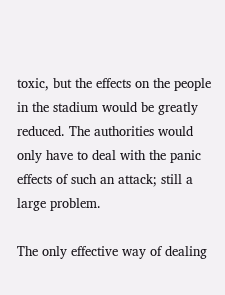toxic, but the effects on the people in the stadium would be greatly reduced. The authorities would only have to deal with the panic effects of such an attack; still a large problem.

The only effective way of dealing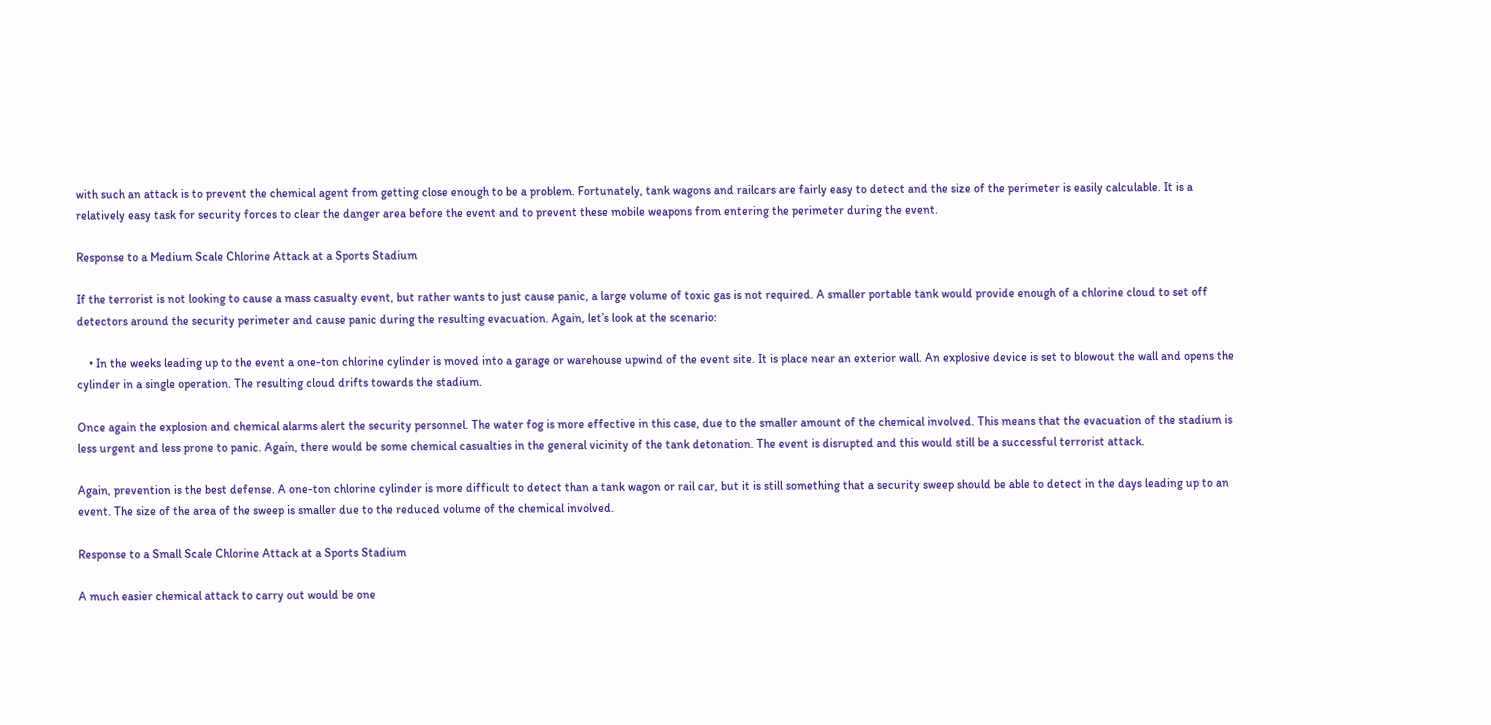with such an attack is to prevent the chemical agent from getting close enough to be a problem. Fortunately, tank wagons and railcars are fairly easy to detect and the size of the perimeter is easily calculable. It is a relatively easy task for security forces to clear the danger area before the event and to prevent these mobile weapons from entering the perimeter during the event.

Response to a Medium Scale Chlorine Attack at a Sports Stadium

If the terrorist is not looking to cause a mass casualty event, but rather wants to just cause panic, a large volume of toxic gas is not required. A smaller portable tank would provide enough of a chlorine cloud to set off detectors around the security perimeter and cause panic during the resulting evacuation. Again, let’s look at the scenario:

    • In the weeks leading up to the event a one-ton chlorine cylinder is moved into a garage or warehouse upwind of the event site. It is place near an exterior wall. An explosive device is set to blowout the wall and opens the cylinder in a single operation. The resulting cloud drifts towards the stadium.

Once again the explosion and chemical alarms alert the security personnel. The water fog is more effective in this case, due to the smaller amount of the chemical involved. This means that the evacuation of the stadium is less urgent and less prone to panic. Again, there would be some chemical casualties in the general vicinity of the tank detonation. The event is disrupted and this would still be a successful terrorist attack.

Again, prevention is the best defense. A one-ton chlorine cylinder is more difficult to detect than a tank wagon or rail car, but it is still something that a security sweep should be able to detect in the days leading up to an event. The size of the area of the sweep is smaller due to the reduced volume of the chemical involved.

Response to a Small Scale Chlorine Attack at a Sports Stadium

A much easier chemical attack to carry out would be one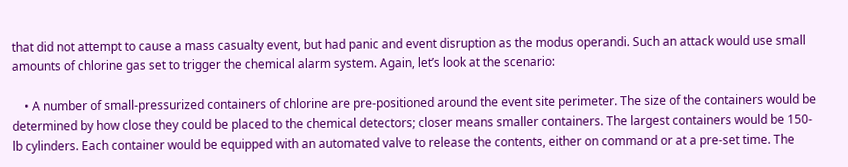that did not attempt to cause a mass casualty event, but had panic and event disruption as the modus operandi. Such an attack would use small amounts of chlorine gas set to trigger the chemical alarm system. Again, let’s look at the scenario:

    • A number of small-pressurized containers of chlorine are pre-positioned around the event site perimeter. The size of the containers would be determined by how close they could be placed to the chemical detectors; closer means smaller containers. The largest containers would be 150-lb cylinders. Each container would be equipped with an automated valve to release the contents, either on command or at a pre-set time. The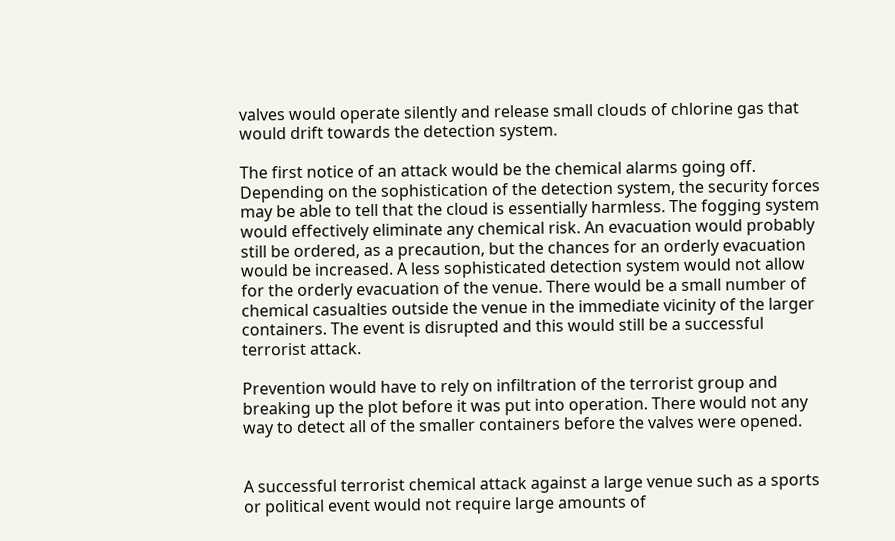valves would operate silently and release small clouds of chlorine gas that would drift towards the detection system.

The first notice of an attack would be the chemical alarms going off. Depending on the sophistication of the detection system, the security forces may be able to tell that the cloud is essentially harmless. The fogging system would effectively eliminate any chemical risk. An evacuation would probably still be ordered, as a precaution, but the chances for an orderly evacuation would be increased. A less sophisticated detection system would not allow for the orderly evacuation of the venue. There would be a small number of chemical casualties outside the venue in the immediate vicinity of the larger containers. The event is disrupted and this would still be a successful terrorist attack.

Prevention would have to rely on infiltration of the terrorist group and breaking up the plot before it was put into operation. There would not any way to detect all of the smaller containers before the valves were opened.


A successful terrorist chemical attack against a large venue such as a sports or political event would not require large amounts of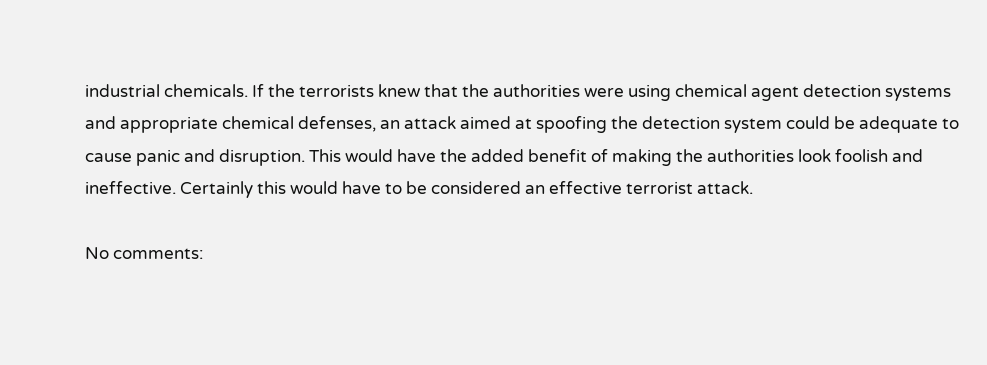industrial chemicals. If the terrorists knew that the authorities were using chemical agent detection systems and appropriate chemical defenses, an attack aimed at spoofing the detection system could be adequate to cause panic and disruption. This would have the added benefit of making the authorities look foolish and ineffective. Certainly this would have to be considered an effective terrorist attack.

No comments: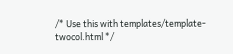/* Use this with templates/template-twocol.html */